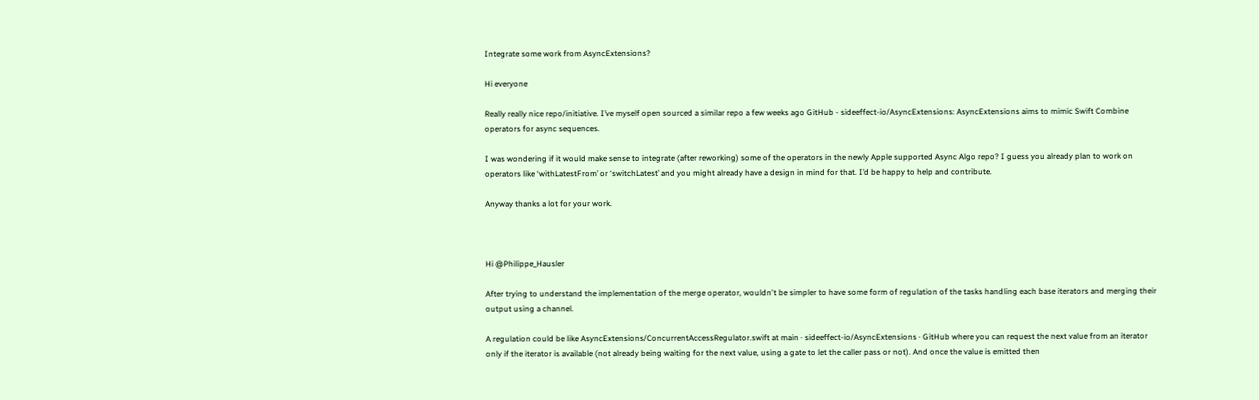Integrate some work from AsyncExtensions?

Hi everyone

Really really nice repo/initiative. I’ve myself open sourced a similar repo a few weeks ago GitHub - sideeffect-io/AsyncExtensions: AsyncExtensions aims to mimic Swift Combine operators for async sequences.

I was wondering if it would make sense to integrate (after reworking) some of the operators in the newly Apple supported Async Algo repo? I guess you already plan to work on operators like ‘withLatestFrom’ or ‘switchLatest’ and you might already have a design in mind for that. I’d be happy to help and contribute.

Anyway thanks a lot for your work.



Hi @Philippe_Hausler

After trying to understand the implementation of the merge operator, wouldn't be simpler to have some form of regulation of the tasks handling each base iterators and merging their output using a channel.

A regulation could be like AsyncExtensions/ConcurrentAccessRegulator.swift at main · sideeffect-io/AsyncExtensions · GitHub where you can request the next value from an iterator only if the iterator is available (not already being waiting for the next value, using a gate to let the caller pass or not). And once the value is emitted then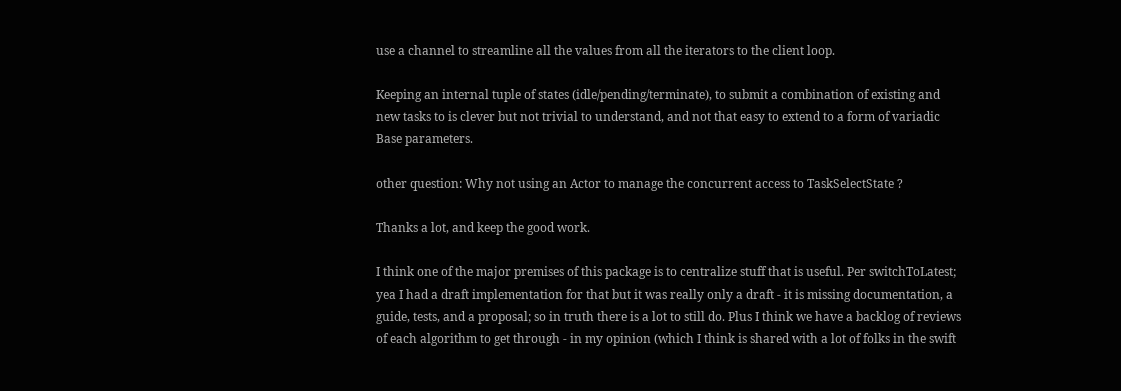use a channel to streamline all the values from all the iterators to the client loop.

Keeping an internal tuple of states (idle/pending/terminate), to submit a combination of existing and new tasks to is clever but not trivial to understand, and not that easy to extend to a form of variadic Base parameters.

other question: Why not using an Actor to manage the concurrent access to TaskSelectState ?

Thanks a lot, and keep the good work.

I think one of the major premises of this package is to centralize stuff that is useful. Per switchToLatest; yea I had a draft implementation for that but it was really only a draft - it is missing documentation, a guide, tests, and a proposal; so in truth there is a lot to still do. Plus I think we have a backlog of reviews of each algorithm to get through - in my opinion (which I think is shared with a lot of folks in the swift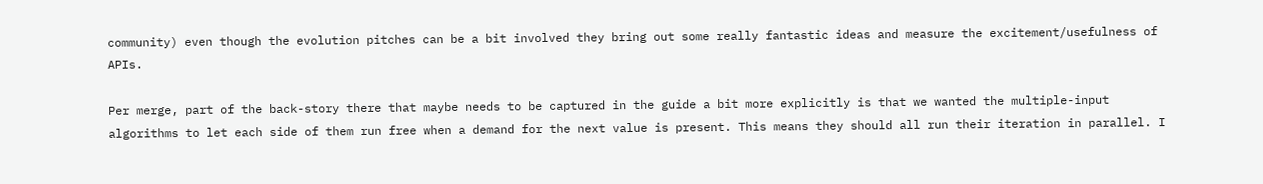community) even though the evolution pitches can be a bit involved they bring out some really fantastic ideas and measure the excitement/usefulness of APIs.

Per merge, part of the back-story there that maybe needs to be captured in the guide a bit more explicitly is that we wanted the multiple-input algorithms to let each side of them run free when a demand for the next value is present. This means they should all run their iteration in parallel. I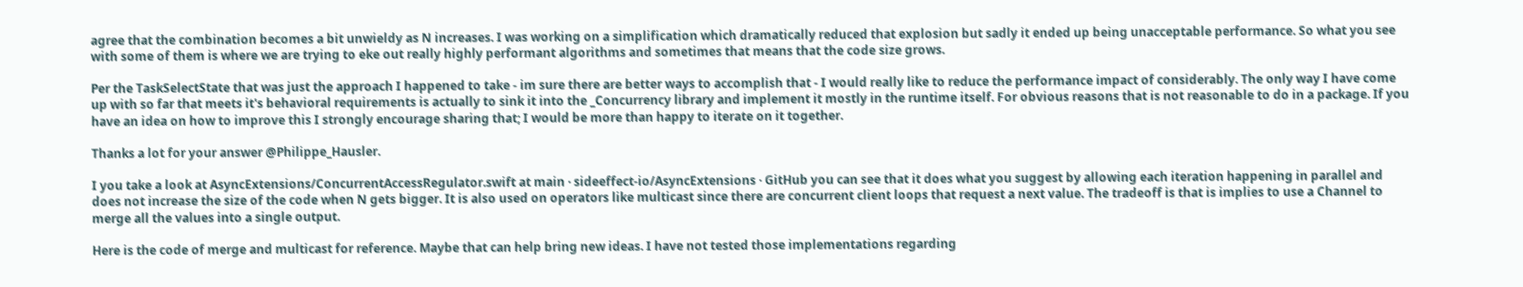agree that the combination becomes a bit unwieldy as N increases. I was working on a simplification which dramatically reduced that explosion but sadly it ended up being unacceptable performance. So what you see with some of them is where we are trying to eke out really highly performant algorithms and sometimes that means that the code size grows.

Per the TaskSelectState that was just the approach I happened to take - im sure there are better ways to accomplish that - I would really like to reduce the performance impact of considerably. The only way I have come up with so far that meets it's behavioral requirements is actually to sink it into the _Concurrency library and implement it mostly in the runtime itself. For obvious reasons that is not reasonable to do in a package. If you have an idea on how to improve this I strongly encourage sharing that; I would be more than happy to iterate on it together.

Thanks a lot for your answer @Philippe_Hausler.

I you take a look at AsyncExtensions/ConcurrentAccessRegulator.swift at main · sideeffect-io/AsyncExtensions · GitHub you can see that it does what you suggest by allowing each iteration happening in parallel and does not increase the size of the code when N gets bigger. It is also used on operators like multicast since there are concurrent client loops that request a next value. The tradeoff is that is implies to use a Channel to merge all the values into a single output.

Here is the code of merge and multicast for reference. Maybe that can help bring new ideas. I have not tested those implementations regarding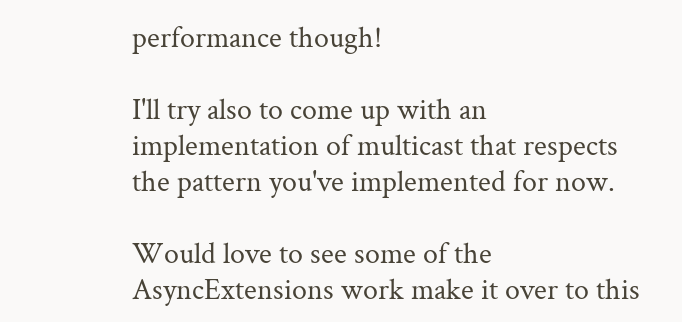performance though!

I'll try also to come up with an implementation of multicast that respects the pattern you've implemented for now.

Would love to see some of the AsyncExtensions work make it over to this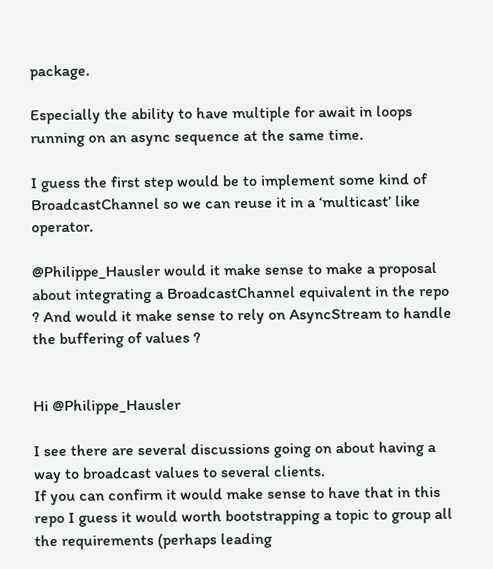package.

Especially the ability to have multiple for await in loops running on an async sequence at the same time.

I guess the first step would be to implement some kind of BroadcastChannel so we can reuse it in a ‘multicast’ like operator.

@Philippe_Hausler would it make sense to make a proposal about integrating a BroadcastChannel equivalent in the repo ? And would it make sense to rely on AsyncStream to handle the buffering of values ?


Hi @Philippe_Hausler

I see there are several discussions going on about having a way to broadcast values to several clients.
If you can confirm it would make sense to have that in this repo I guess it would worth bootstrapping a topic to group all the requirements (perhaps leading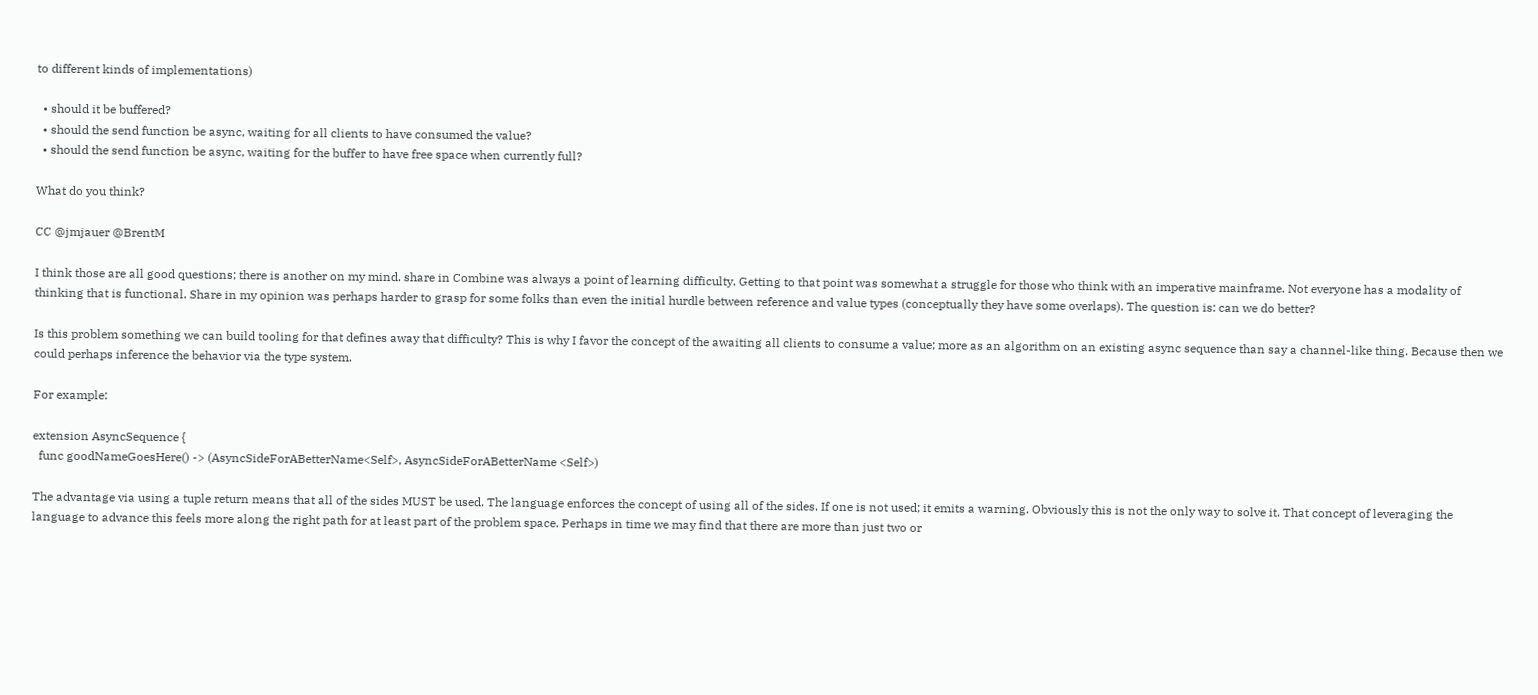to different kinds of implementations)

  • should it be buffered?
  • should the send function be async, waiting for all clients to have consumed the value?
  • should the send function be async, waiting for the buffer to have free space when currently full?

What do you think?

CC @jmjauer @BrentM

I think those are all good questions; there is another on my mind. share in Combine was always a point of learning difficulty. Getting to that point was somewhat a struggle for those who think with an imperative mainframe. Not everyone has a modality of thinking that is functional. Share in my opinion was perhaps harder to grasp for some folks than even the initial hurdle between reference and value types (conceptually they have some overlaps). The question is: can we do better?

Is this problem something we can build tooling for that defines away that difficulty? This is why I favor the concept of the awaiting all clients to consume a value; more as an algorithm on an existing async sequence than say a channel-like thing. Because then we could perhaps inference the behavior via the type system.

For example:

extension AsyncSequence {
  func goodNameGoesHere() -> (AsyncSideForABetterName<Self>, AsyncSideForABetterName <Self>)

The advantage via using a tuple return means that all of the sides MUST be used. The language enforces the concept of using all of the sides. If one is not used; it emits a warning. Obviously this is not the only way to solve it. That concept of leveraging the language to advance this feels more along the right path for at least part of the problem space. Perhaps in time we may find that there are more than just two or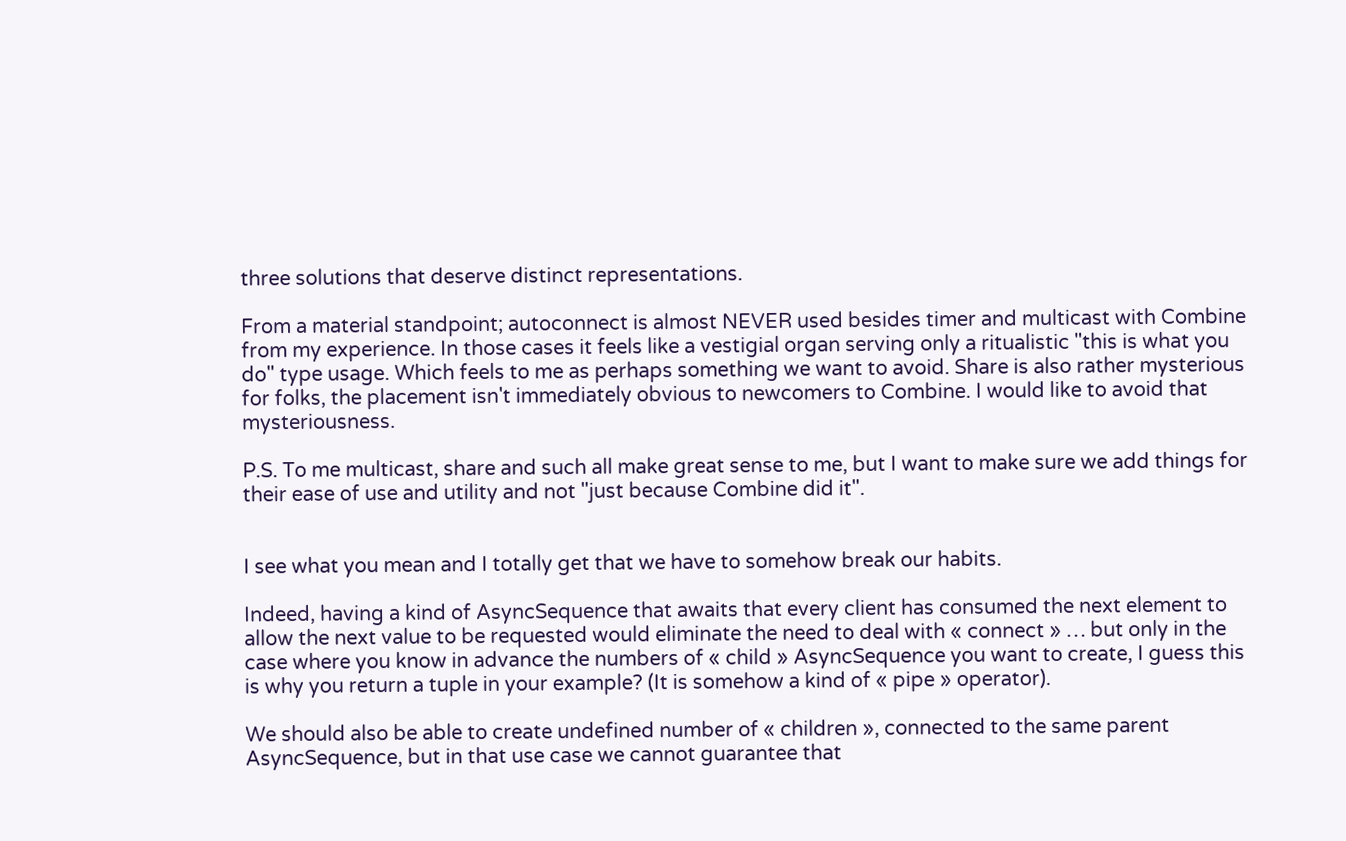three solutions that deserve distinct representations.

From a material standpoint; autoconnect is almost NEVER used besides timer and multicast with Combine from my experience. In those cases it feels like a vestigial organ serving only a ritualistic "this is what you do" type usage. Which feels to me as perhaps something we want to avoid. Share is also rather mysterious for folks, the placement isn't immediately obvious to newcomers to Combine. I would like to avoid that mysteriousness.

P.S. To me multicast, share and such all make great sense to me, but I want to make sure we add things for their ease of use and utility and not "just because Combine did it".


I see what you mean and I totally get that we have to somehow break our habits.

Indeed, having a kind of AsyncSequence that awaits that every client has consumed the next element to allow the next value to be requested would eliminate the need to deal with « connect » … but only in the case where you know in advance the numbers of « child » AsyncSequence you want to create, I guess this is why you return a tuple in your example? (It is somehow a kind of « pipe » operator).

We should also be able to create undefined number of « children », connected to the same parent AsyncSequence, but in that use case we cannot guarantee that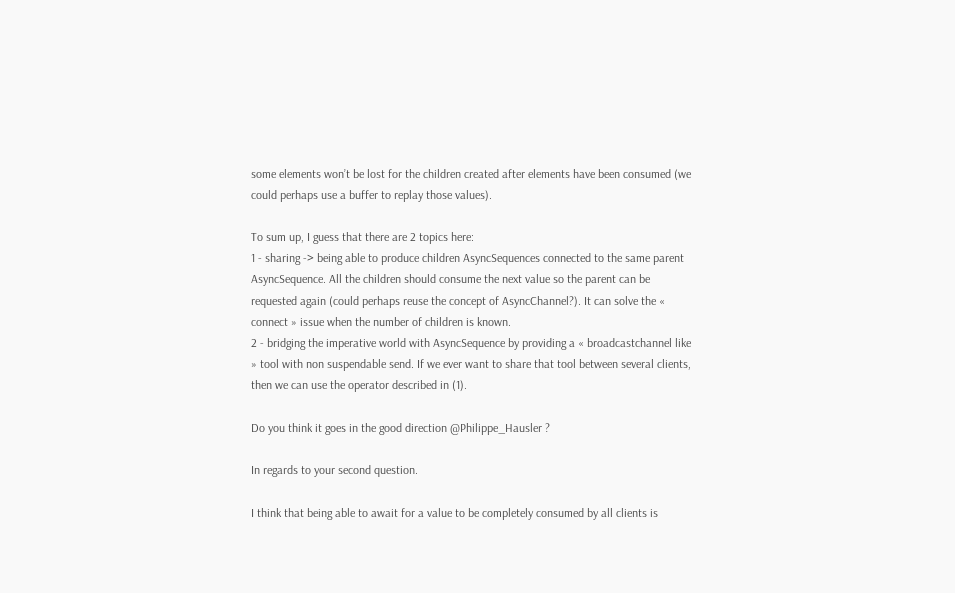some elements won’t be lost for the children created after elements have been consumed (we could perhaps use a buffer to replay those values).

To sum up, I guess that there are 2 topics here:
1 - sharing -> being able to produce children AsyncSequences connected to the same parent AsyncSequence. All the children should consume the next value so the parent can be requested again (could perhaps reuse the concept of AsyncChannel?). It can solve the « connect » issue when the number of children is known.
2 - bridging the imperative world with AsyncSequence by providing a « broadcastchannel like » tool with non suspendable send. If we ever want to share that tool between several clients, then we can use the operator described in (1).

Do you think it goes in the good direction @Philippe_Hausler ?

In regards to your second question.

I think that being able to await for a value to be completely consumed by all clients is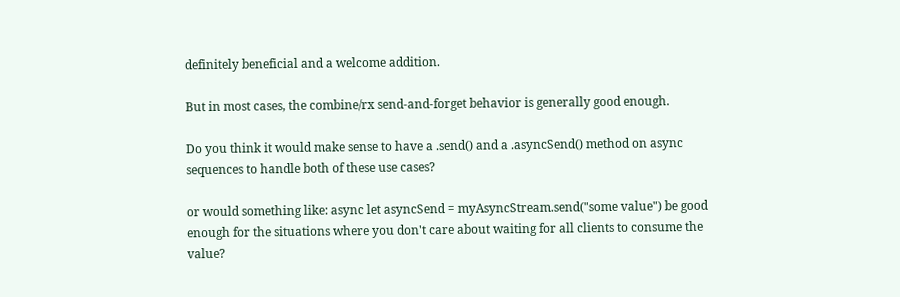definitely beneficial and a welcome addition.

But in most cases, the combine/rx send-and-forget behavior is generally good enough.

Do you think it would make sense to have a .send() and a .asyncSend() method on async sequences to handle both of these use cases?

or would something like: async let asyncSend = myAsyncStream.send("some value") be good enough for the situations where you don't care about waiting for all clients to consume the value?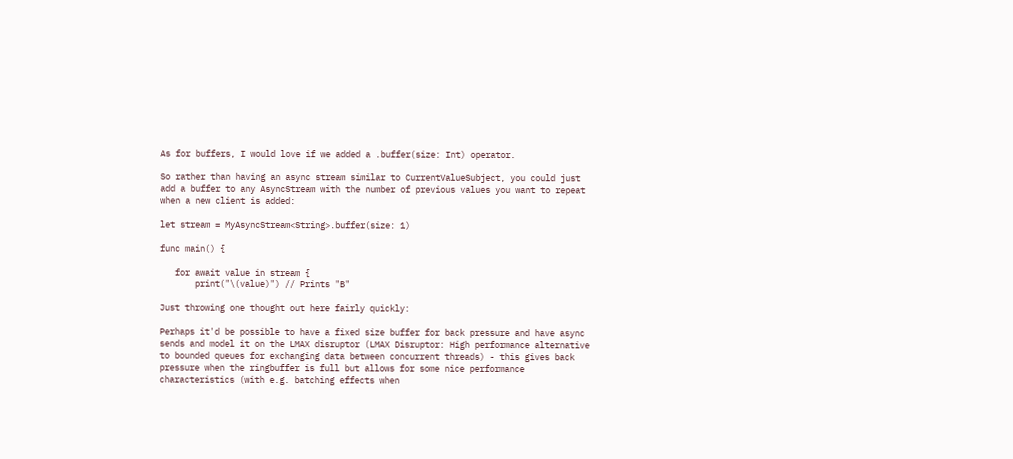As for buffers, I would love if we added a .buffer(size: Int) operator.

So rather than having an async stream similar to CurrentValueSubject, you could just add a buffer to any AsyncStream with the number of previous values you want to repeat when a new client is added:

let stream = MyAsyncStream<String>.buffer(size: 1)

func main() {

   for await value in stream {
       print("\(value)") // Prints "B"

Just throwing one thought out here fairly quickly:

Perhaps it'd be possible to have a fixed size buffer for back pressure and have async sends and model it on the LMAX disruptor (LMAX Disruptor: High performance alternative to bounded queues for exchanging data between concurrent threads) - this gives back pressure when the ringbuffer is full but allows for some nice performance characteristics (with e.g. batching effects when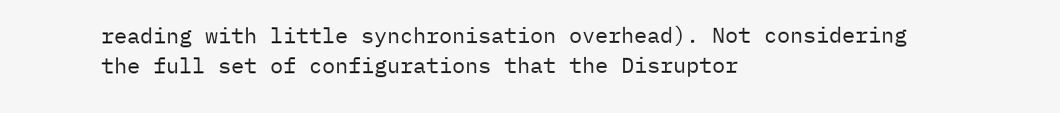reading with little synchronisation overhead). Not considering the full set of configurations that the Disruptor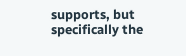supports, but specifically the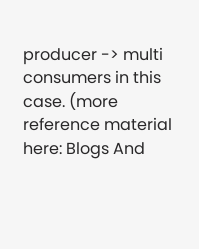producer -> multi consumers in this case. (more reference material here: Blogs And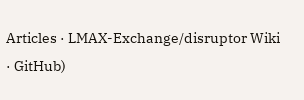Articles · LMAX-Exchange/disruptor Wiki · GitHub)